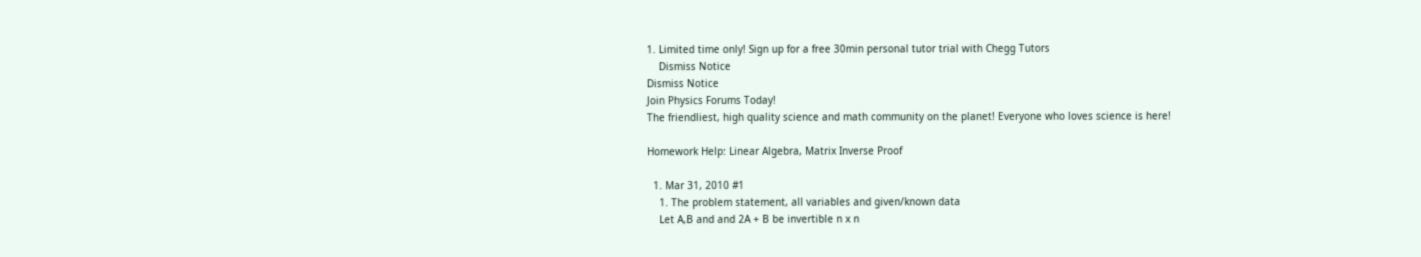1. Limited time only! Sign up for a free 30min personal tutor trial with Chegg Tutors
    Dismiss Notice
Dismiss Notice
Join Physics Forums Today!
The friendliest, high quality science and math community on the planet! Everyone who loves science is here!

Homework Help: Linear Algebra, Matrix Inverse Proof

  1. Mar 31, 2010 #1
    1. The problem statement, all variables and given/known data
    Let A,B and and 2A + B be invertible n x n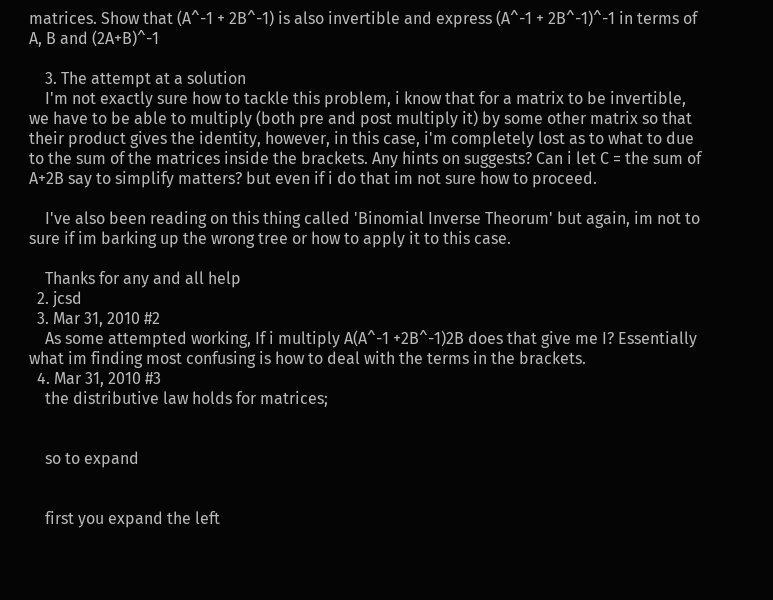matrices. Show that (A^-1 + 2B^-1) is also invertible and express (A^-1 + 2B^-1)^-1 in terms of A, B and (2A+B)^-1

    3. The attempt at a solution
    I'm not exactly sure how to tackle this problem, i know that for a matrix to be invertible, we have to be able to multiply (both pre and post multiply it) by some other matrix so that their product gives the identity, however, in this case, i'm completely lost as to what to due to the sum of the matrices inside the brackets. Any hints on suggests? Can i let C = the sum of A+2B say to simplify matters? but even if i do that im not sure how to proceed.

    I've also been reading on this thing called 'Binomial Inverse Theorum' but again, im not to sure if im barking up the wrong tree or how to apply it to this case.

    Thanks for any and all help
  2. jcsd
  3. Mar 31, 2010 #2
    As some attempted working, If i multiply A(A^-1 +2B^-1)2B does that give me I? Essentially what im finding most confusing is how to deal with the terms in the brackets.
  4. Mar 31, 2010 #3
    the distributive law holds for matrices;


    so to expand


    first you expand the left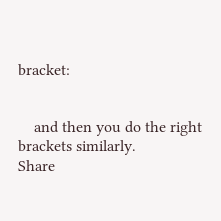bracket:


    and then you do the right brackets similarly.
Share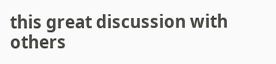this great discussion with others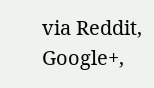via Reddit, Google+,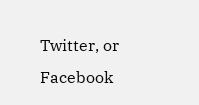Twitter, or Facebook